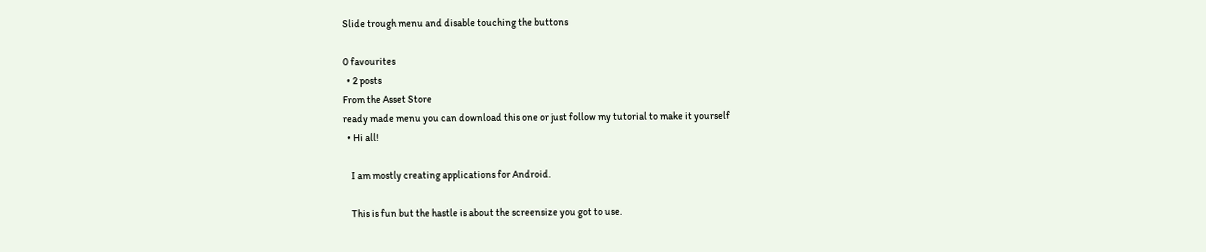Slide trough menu and disable touching the buttons

0 favourites
  • 2 posts
From the Asset Store
ready made menu you can download this one or just follow my tutorial to make it yourself
  • Hi all!

    I am mostly creating applications for Android.

    This is fun but the hastle is about the screensize you got to use.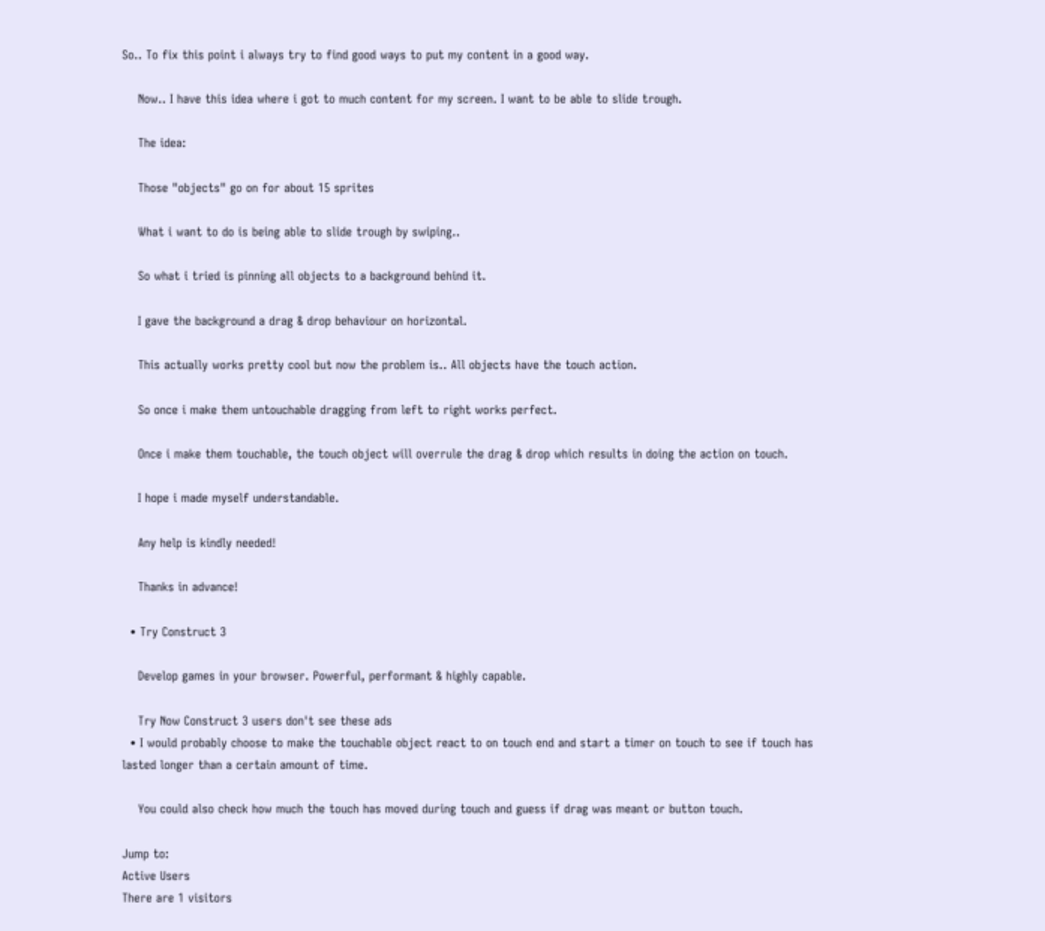So.. To fix this point i always try to find good ways to put my content in a good way.

    Now.. I have this idea where i got to much content for my screen. I want to be able to slide trough.

    The idea:

    Those "objects" go on for about 15 sprites

    What i want to do is being able to slide trough by swiping..

    So what i tried is pinning all objects to a background behind it.

    I gave the background a drag & drop behaviour on horizontal.

    This actually works pretty cool but now the problem is.. All objects have the touch action.

    So once i make them untouchable dragging from left to right works perfect.

    Once i make them touchable, the touch object will overrule the drag & drop which results in doing the action on touch.

    I hope i made myself understandable.

    Any help is kindly needed!

    Thanks in advance!

  • Try Construct 3

    Develop games in your browser. Powerful, performant & highly capable.

    Try Now Construct 3 users don't see these ads
  • I would probably choose to make the touchable object react to on touch end and start a timer on touch to see if touch has lasted longer than a certain amount of time.

    You could also check how much the touch has moved during touch and guess if drag was meant or button touch.

Jump to:
Active Users
There are 1 visitors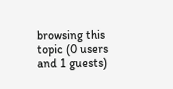browsing this topic (0 users and 1 guests)